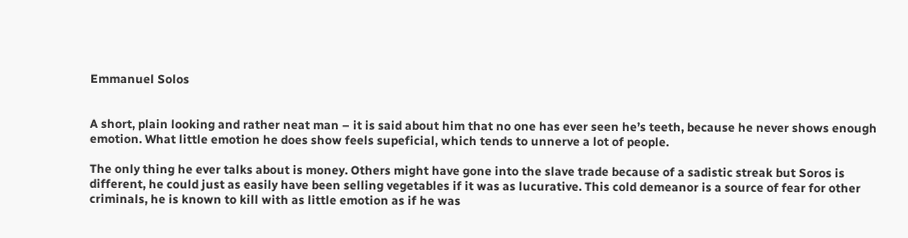Emmanuel Solos


A short, plain looking and rather neat man – it is said about him that no one has ever seen he’s teeth, because he never shows enough emotion. What little emotion he does show feels supeficial, which tends to unnerve a lot of people.

The only thing he ever talks about is money. Others might have gone into the slave trade because of a sadistic streak but Soros is different, he could just as easily have been selling vegetables if it was as lucurative. This cold demeanor is a source of fear for other criminals, he is known to kill with as little emotion as if he was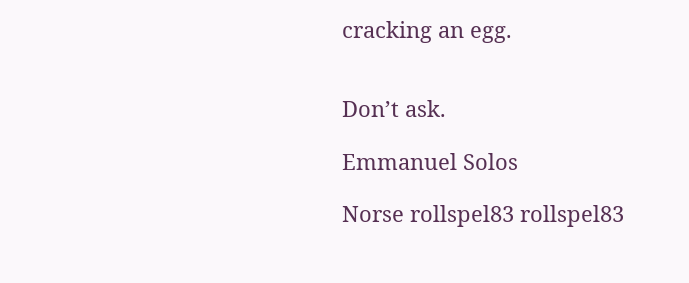cracking an egg.


Don’t ask.

Emmanuel Solos

Norse rollspel83 rollspel83